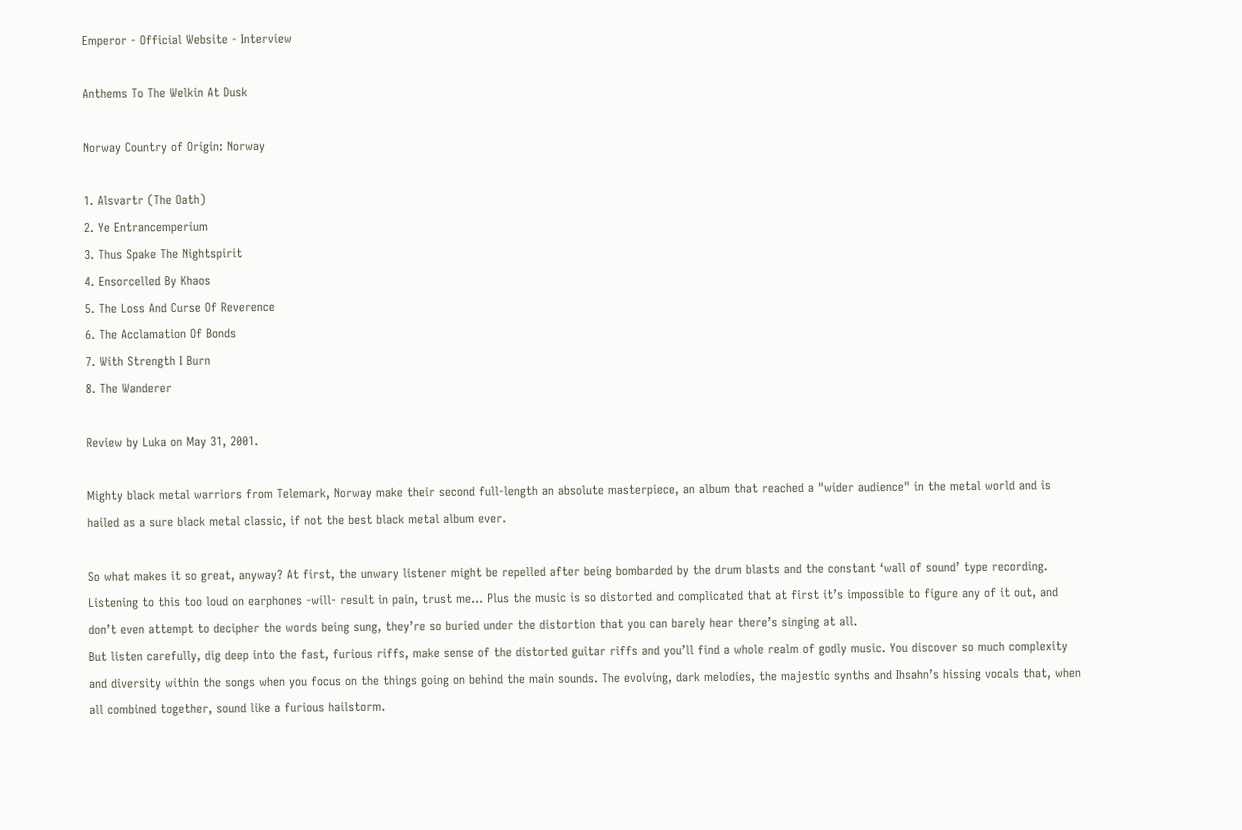Emperor - Official Website - Interview

Anthems To The Welkin At Dusk

Norway Country of Origin: Norway

1. Alsvartr (The Oath)
2. Ye Entrancemperium
3. Thus Spake The Nightspirit
4. Ensorcelled By Khaos
5. The Loss And Curse Of Reverence
6. The Acclamation Of Bonds
7. With Strength I Burn
8. The Wanderer

Review by Luka on May 31, 2001.

Mighty black metal warriors from Telemark, Norway make their second full-length an absolute masterpiece, an album that reached a "wider audience" in the metal world and is hailed as a sure black metal classic, if not the best black metal album ever.

So what makes it so great, anyway? At first, the unwary listener might be repelled after being bombarded by the drum blasts and the constant ‘wall of sound’ type recording. Listening to this too loud on earphones -will- result in pain, trust me... Plus the music is so distorted and complicated that at first it’s impossible to figure any of it out, and don’t even attempt to decipher the words being sung, they’re so buried under the distortion that you can barely hear there’s singing at all.
But listen carefully, dig deep into the fast, furious riffs, make sense of the distorted guitar riffs and you’ll find a whole realm of godly music. You discover so much complexity and diversity within the songs when you focus on the things going on behind the main sounds. The evolving, dark melodies, the majestic synths and Ihsahn’s hissing vocals that, when all combined together, sound like a furious hailstorm.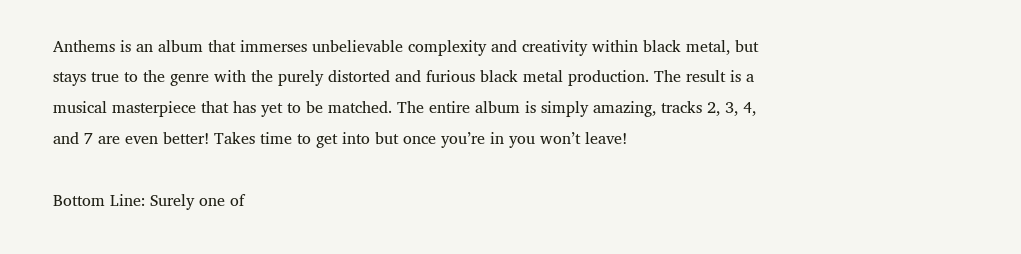Anthems is an album that immerses unbelievable complexity and creativity within black metal, but stays true to the genre with the purely distorted and furious black metal production. The result is a musical masterpiece that has yet to be matched. The entire album is simply amazing, tracks 2, 3, 4, and 7 are even better! Takes time to get into but once you’re in you won’t leave!

Bottom Line: Surely one of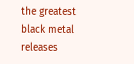the greatest black metal releases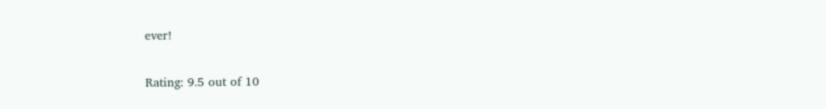ever!

Rating: 9.5 out of 10